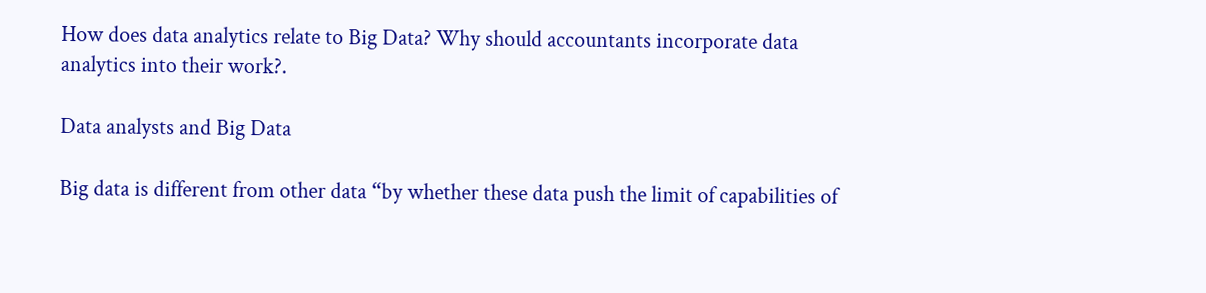How does data analytics relate to Big Data? Why should accountants incorporate data analytics into their work?.

Data analysts and Big Data

Big data is different from other data “by whether these data push the limit of capabilities of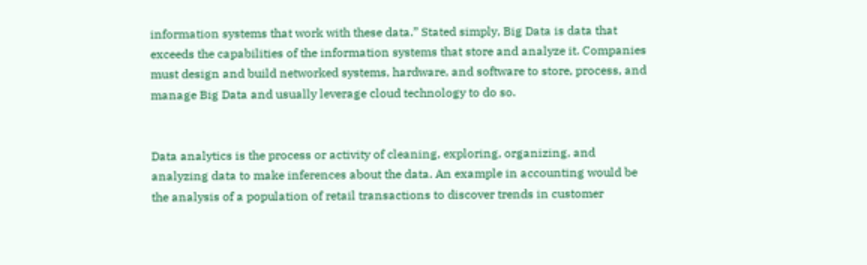information systems that work with these data.” Stated simply, Big Data is data that exceeds the capabilities of the information systems that store and analyze it. Companies must design and build networked systems, hardware, and software to store, process, and manage Big Data and usually leverage cloud technology to do so.


Data analytics is the process or activity of cleaning, exploring, organizing, and analyzing data to make inferences about the data. An example in accounting would be the analysis of a population of retail transactions to discover trends in customer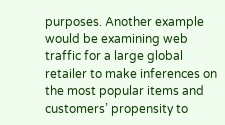purposes. Another example would be examining web traffic for a large global retailer to make inferences on the most popular items and customers’ propensity to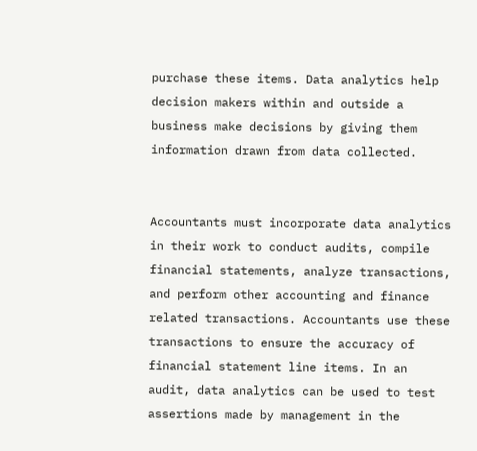purchase these items. Data analytics help decision makers within and outside a business make decisions by giving them information drawn from data collected.


Accountants must incorporate data analytics in their work to conduct audits, compile financial statements, analyze transactions, and perform other accounting and finance related transactions. Accountants use these transactions to ensure the accuracy of financial statement line items. In an audit, data analytics can be used to test assertions made by management in the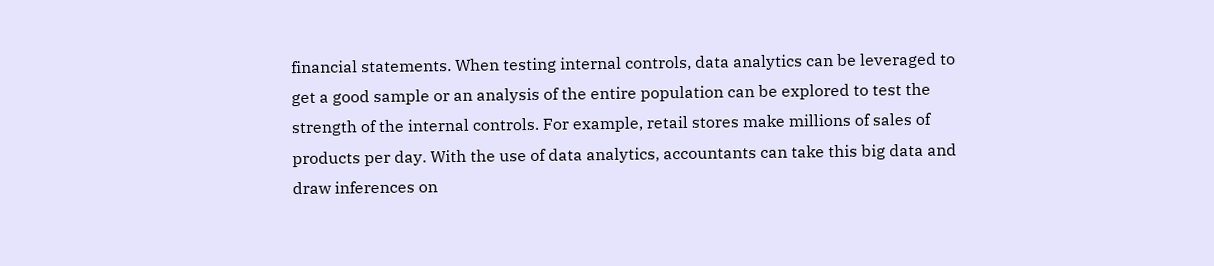financial statements. When testing internal controls, data analytics can be leveraged to get a good sample or an analysis of the entire population can be explored to test the strength of the internal controls. For example, retail stores make millions of sales of products per day. With the use of data analytics, accountants can take this big data and draw inferences on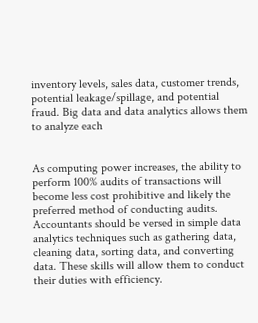inventory levels, sales data, customer trends, potential leakage/spillage, and potential fraud. Big data and data analytics allows them to analyze each


As computing power increases, the ability to perform 100% audits of transactions will become less cost prohibitive and likely the preferred method of conducting audits. Accountants should be versed in simple data analytics techniques such as gathering data, cleaning data, sorting data, and converting data. These skills will allow them to conduct their duties with efficiency.